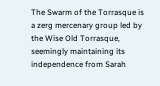The Swarm of the Torrasque is a zerg mercenary group led by the Wise Old Torrasque, seemingly maintaining its independence from Sarah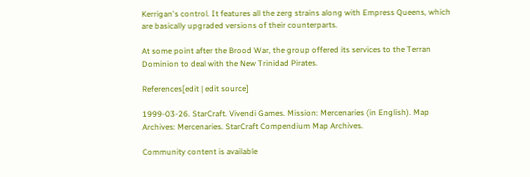Kerrigan's control. It features all the zerg strains along with Empress Queens, which are basically upgraded versions of their counterparts.

At some point after the Brood War, the group offered its services to the Terran Dominion to deal with the New Trinidad Pirates.

References[edit | edit source]

1999-03-26. StarCraft. Vivendi Games. Mission: Mercenaries (in English). Map Archives: Mercenaries. StarCraft Compendium Map Archives.

Community content is available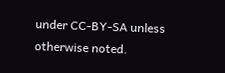under CC-BY-SA unless otherwise noted.